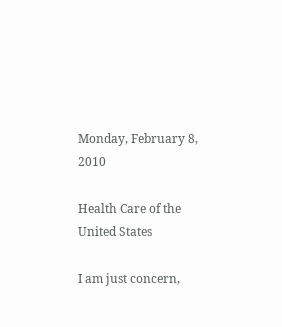Monday, February 8, 2010

Health Care of the United States

I am just concern,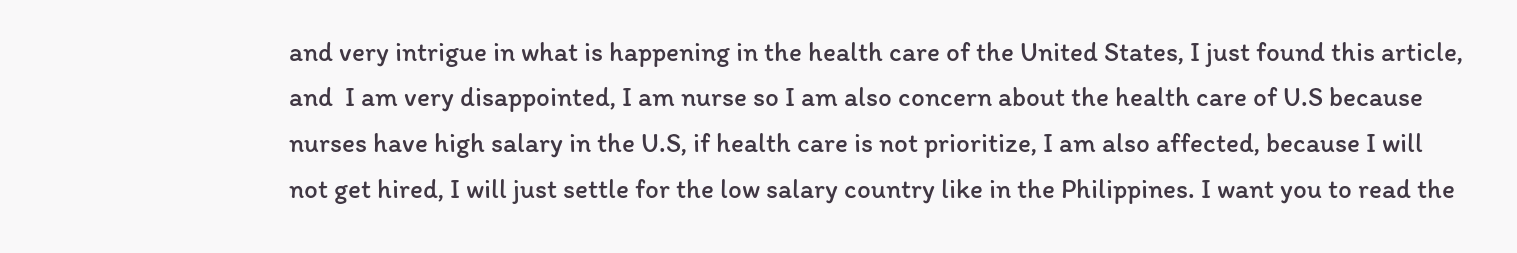and very intrigue in what is happening in the health care of the United States, I just found this article, and  I am very disappointed, I am nurse so I am also concern about the health care of U.S because nurses have high salary in the U.S, if health care is not prioritize, I am also affected, because I will not get hired, I will just settle for the low salary country like in the Philippines. I want you to read the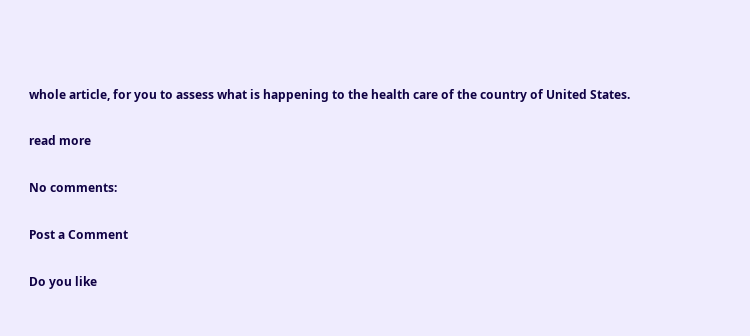whole article, for you to assess what is happening to the health care of the country of United States.

read more

No comments:

Post a Comment

Do you like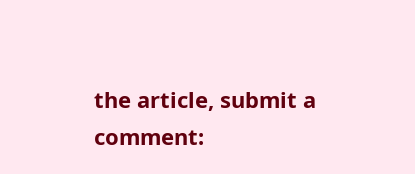the article, submit a comment: